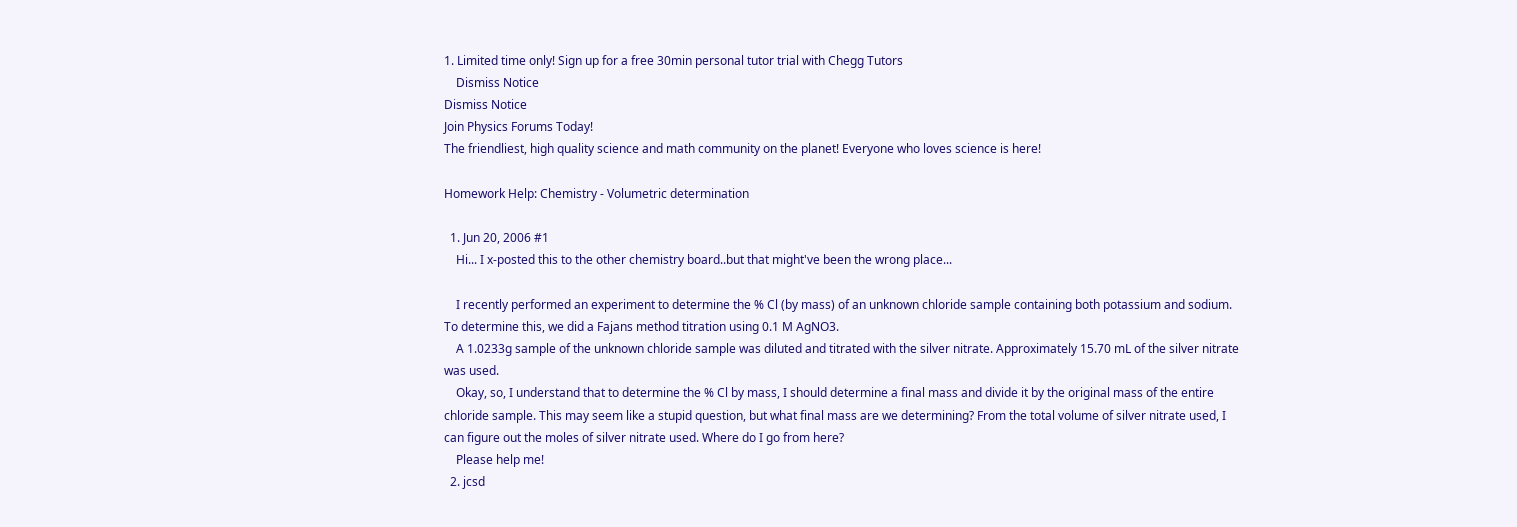1. Limited time only! Sign up for a free 30min personal tutor trial with Chegg Tutors
    Dismiss Notice
Dismiss Notice
Join Physics Forums Today!
The friendliest, high quality science and math community on the planet! Everyone who loves science is here!

Homework Help: Chemistry - Volumetric determination

  1. Jun 20, 2006 #1
    Hi... I x-posted this to the other chemistry board..but that might've been the wrong place...

    I recently performed an experiment to determine the % Cl (by mass) of an unknown chloride sample containing both potassium and sodium. To determine this, we did a Fajans method titration using 0.1 M AgNO3.
    A 1.0233g sample of the unknown chloride sample was diluted and titrated with the silver nitrate. Approximately 15.70 mL of the silver nitrate was used.
    Okay, so, I understand that to determine the % Cl by mass, I should determine a final mass and divide it by the original mass of the entire chloride sample. This may seem like a stupid question, but what final mass are we determining? From the total volume of silver nitrate used, I can figure out the moles of silver nitrate used. Where do I go from here?
    Please help me!
  2. jcsd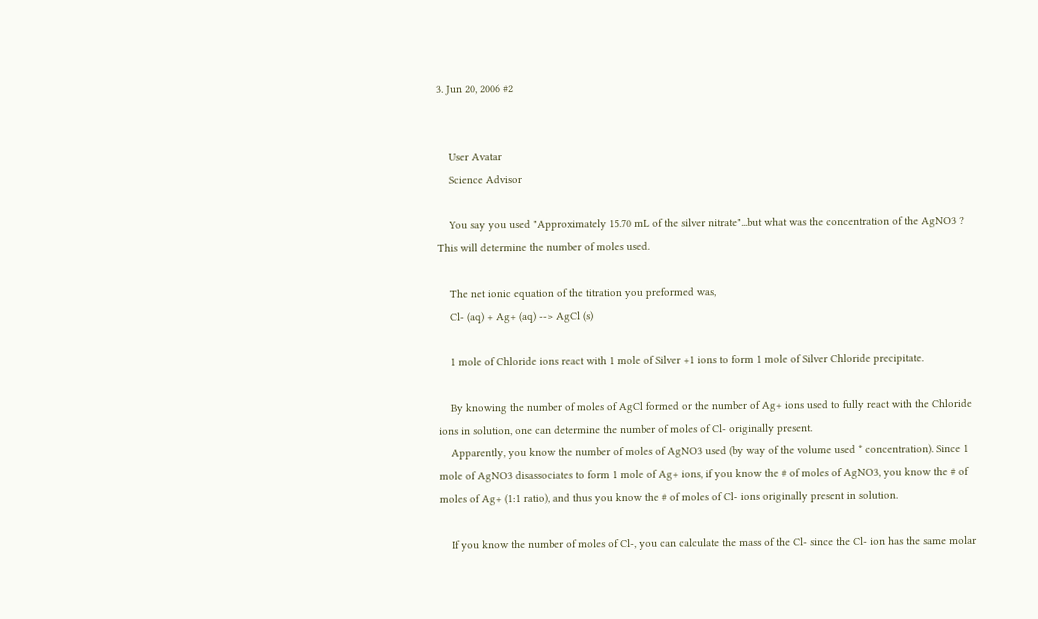3. Jun 20, 2006 #2


    User Avatar
    Science Advisor

    You say you used "Approximately 15.70 mL of the silver nitrate"...but what was the concentration of the AgNO3 ? This will determine the number of moles used.

    The net ionic equation of the titration you preformed was,
    Cl- (aq) + Ag+ (aq) --> AgCl (s)

    1 mole of Chloride ions react with 1 mole of Silver +1 ions to form 1 mole of Silver Chloride precipitate.

    By knowing the number of moles of AgCl formed or the number of Ag+ ions used to fully react with the Chloride ions in solution, one can determine the number of moles of Cl- originally present.
    Apparently, you know the number of moles of AgNO3 used (by way of the volume used * concentration). Since 1 mole of AgNO3 disassociates to form 1 mole of Ag+ ions, if you know the # of moles of AgNO3, you know the # of moles of Ag+ (1:1 ratio), and thus you know the # of moles of Cl- ions originally present in solution.

    If you know the number of moles of Cl-, you can calculate the mass of the Cl- since the Cl- ion has the same molar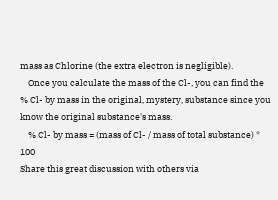mass as Chlorine (the extra electron is negligible).
    Once you calculate the mass of the Cl-, you can find the % Cl- by mass in the original, mystery, substance since you know the original substance's mass.
    % Cl- by mass = (mass of Cl- / mass of total substance) * 100
Share this great discussion with others via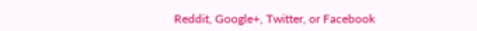Reddit, Google+, Twitter, or Facebook